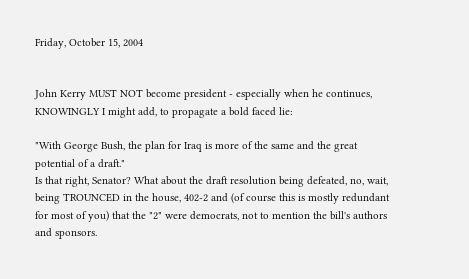Friday, October 15, 2004


John Kerry MUST NOT become president - especially when he continues, KNOWINGLY I might add, to propagate a bold faced lie:

"With George Bush, the plan for Iraq is more of the same and the great potential of a draft."
Is that right, Senator? What about the draft resolution being defeated, no, wait, being TROUNCED in the house, 402-2 and (of course this is mostly redundant for most of you) that the "2" were democrats, not to mention the bill's authors and sponsors.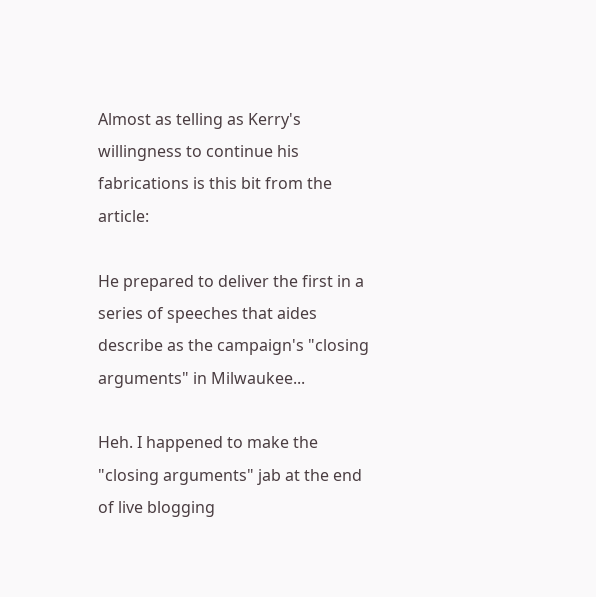Almost as telling as Kerry's willingness to continue his fabrications is this bit from the article:

He prepared to deliver the first in a series of speeches that aides
describe as the campaign's "closing arguments" in Milwaukee...

Heh. I happened to make the "closing arguments" jab at the end of live blogging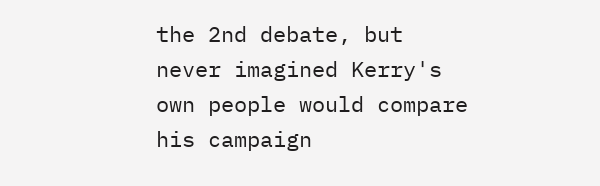the 2nd debate, but never imagined Kerry's own people would compare his campaign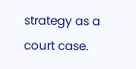strategy as a court case.